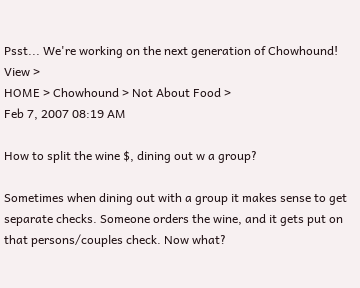Psst... We're working on the next generation of Chowhound! View >
HOME > Chowhound > Not About Food >
Feb 7, 2007 08:19 AM

How to split the wine $, dining out w a group?

Sometimes when dining out with a group it makes sense to get separate checks. Someone orders the wine, and it gets put on that persons/couples check. Now what?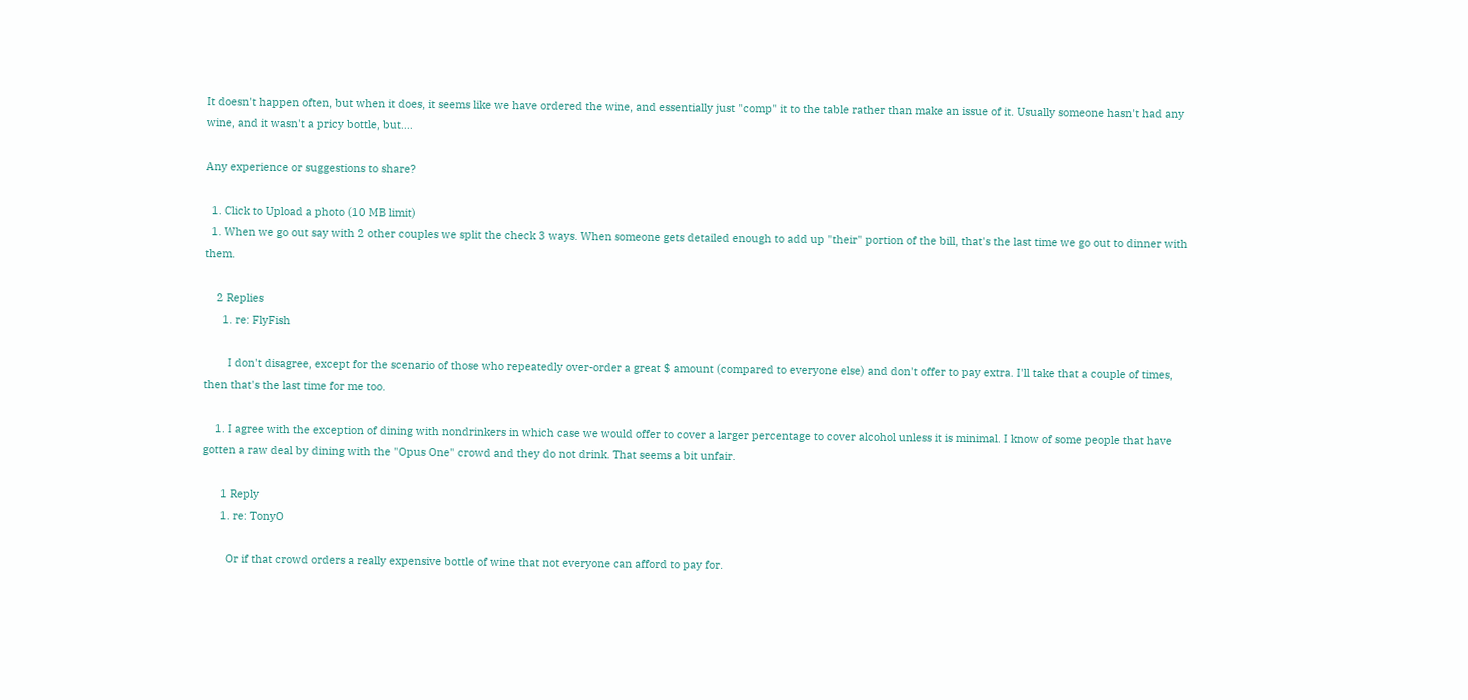It doesn't happen often, but when it does, it seems like we have ordered the wine, and essentially just "comp" it to the table rather than make an issue of it. Usually someone hasn't had any wine, and it wasn't a pricy bottle, but....

Any experience or suggestions to share?

  1. Click to Upload a photo (10 MB limit)
  1. When we go out say with 2 other couples we split the check 3 ways. When someone gets detailed enough to add up "their" portion of the bill, that's the last time we go out to dinner with them.

    2 Replies
      1. re: FlyFish

        I don't disagree, except for the scenario of those who repeatedly over-order a great $ amount (compared to everyone else) and don't offer to pay extra. I'll take that a couple of times, then that's the last time for me too.

    1. I agree with the exception of dining with nondrinkers in which case we would offer to cover a larger percentage to cover alcohol unless it is minimal. I know of some people that have gotten a raw deal by dining with the "Opus One" crowd and they do not drink. That seems a bit unfair.

      1 Reply
      1. re: TonyO

        Or if that crowd orders a really expensive bottle of wine that not everyone can afford to pay for.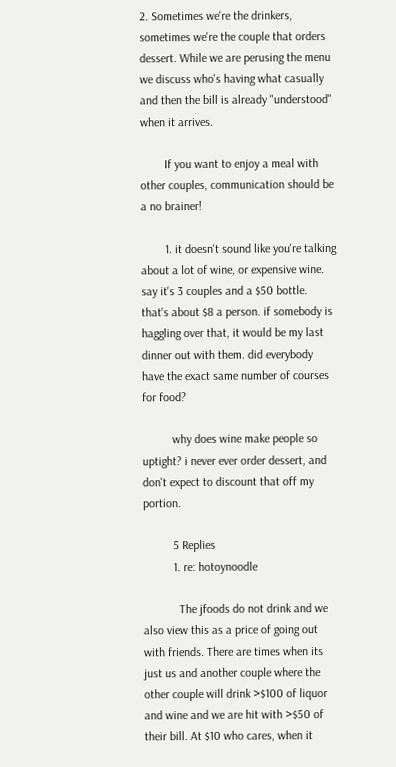2. Sometimes we're the drinkers, sometimes we're the couple that orders dessert. While we are perusing the menu we discuss who's having what casually and then the bill is already "understood" when it arrives.

        If you want to enjoy a meal with other couples, communication should be a no brainer!

        1. it doesn't sound like you're talking about a lot of wine, or expensive wine. say it's 3 couples and a $50 bottle. that's about $8 a person. if somebody is haggling over that, it would be my last dinner out with them. did everybody have the exact same number of courses for food?

          why does wine make people so uptight? i never ever order dessert, and don't expect to discount that off my portion.

          5 Replies
          1. re: hotoynoodle

            The jfoods do not drink and we also view this as a price of going out with friends. There are times when its just us and another couple where the other couple will drink >$100 of liquor and wine and we are hit with >$50 of their bill. At $10 who cares, when it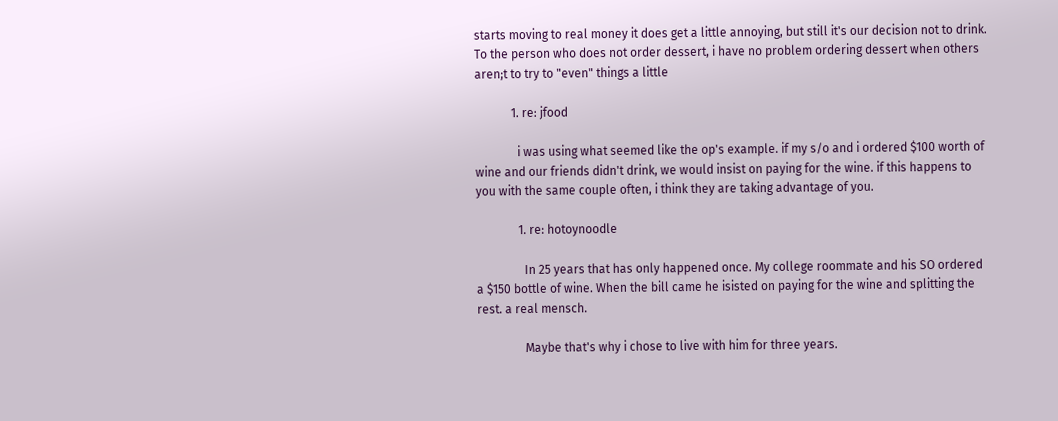starts moving to real money it does get a little annoying, but still it's our decision not to drink. To the person who does not order dessert, i have no problem ordering dessert when others aren;t to try to "even" things a little

            1. re: jfood

              i was using what seemed like the op's example. if my s/o and i ordered $100 worth of wine and our friends didn't drink, we would insist on paying for the wine. if this happens to you with the same couple often, i think they are taking advantage of you.

              1. re: hotoynoodle

                In 25 years that has only happened once. My college roommate and his SO ordered a $150 bottle of wine. When the bill came he isisted on paying for the wine and splitting the rest. a real mensch.

                Maybe that's why i chose to live with him for three years.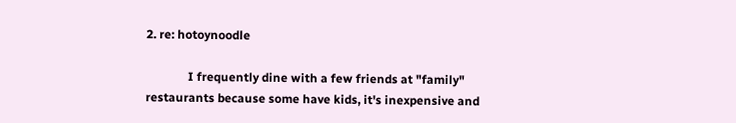2. re: hotoynoodle

              I frequently dine with a few friends at "family" restaurants because some have kids, it's inexpensive and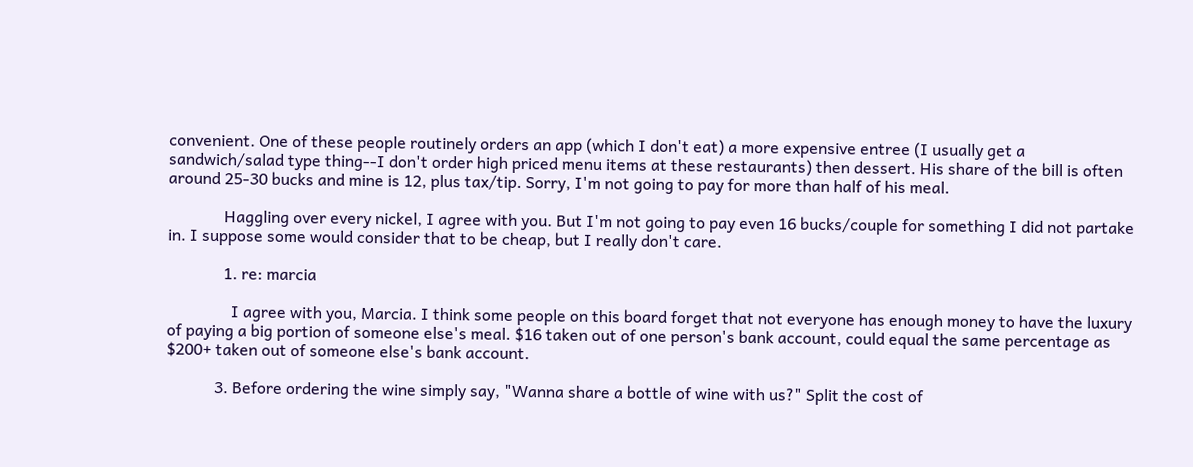convenient. One of these people routinely orders an app (which I don't eat) a more expensive entree (I usually get a sandwich/salad type thing--I don't order high priced menu items at these restaurants) then dessert. His share of the bill is often around 25-30 bucks and mine is 12, plus tax/tip. Sorry, I'm not going to pay for more than half of his meal.

              Haggling over every nickel, I agree with you. But I'm not going to pay even 16 bucks/couple for something I did not partake in. I suppose some would consider that to be cheap, but I really don't care.

              1. re: marcia

                I agree with you, Marcia. I think some people on this board forget that not everyone has enough money to have the luxury of paying a big portion of someone else's meal. $16 taken out of one person's bank account, could equal the same percentage as $200+ taken out of someone else's bank account.

            3. Before ordering the wine simply say, "Wanna share a bottle of wine with us?" Split the cost of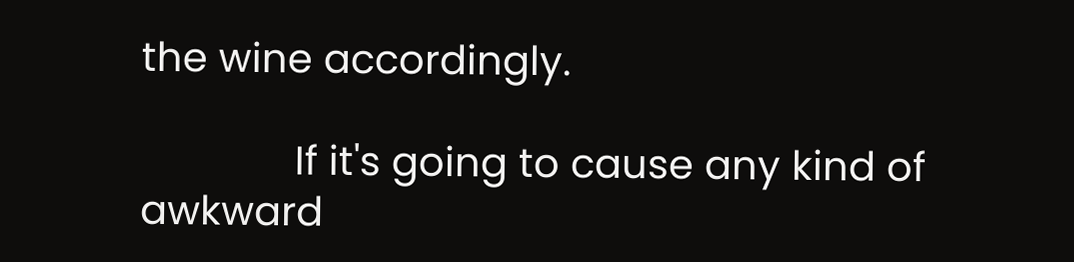the wine accordingly.

              If it's going to cause any kind of awkward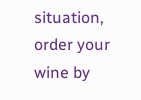situation, order your wine by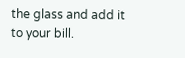the glass and add it to your bill.